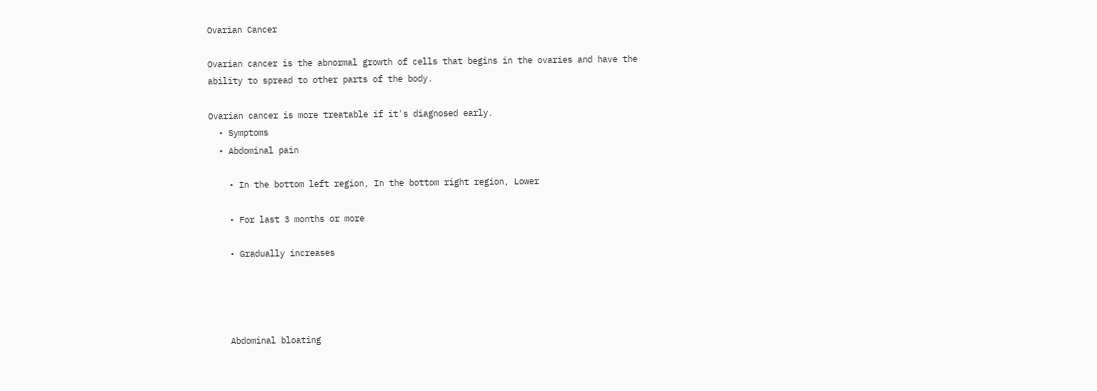Ovarian Cancer

Ovarian cancer is the abnormal growth of cells that begins in the ovaries and have the ability to spread to other parts of the body.

Ovarian cancer is more treatable if it's diagnosed early.
  • Symptoms
  • Abdominal pain

    • In the bottom left region, In the bottom right region, Lower

    • For last 3 months or more

    • Gradually increases




    Abdominal bloating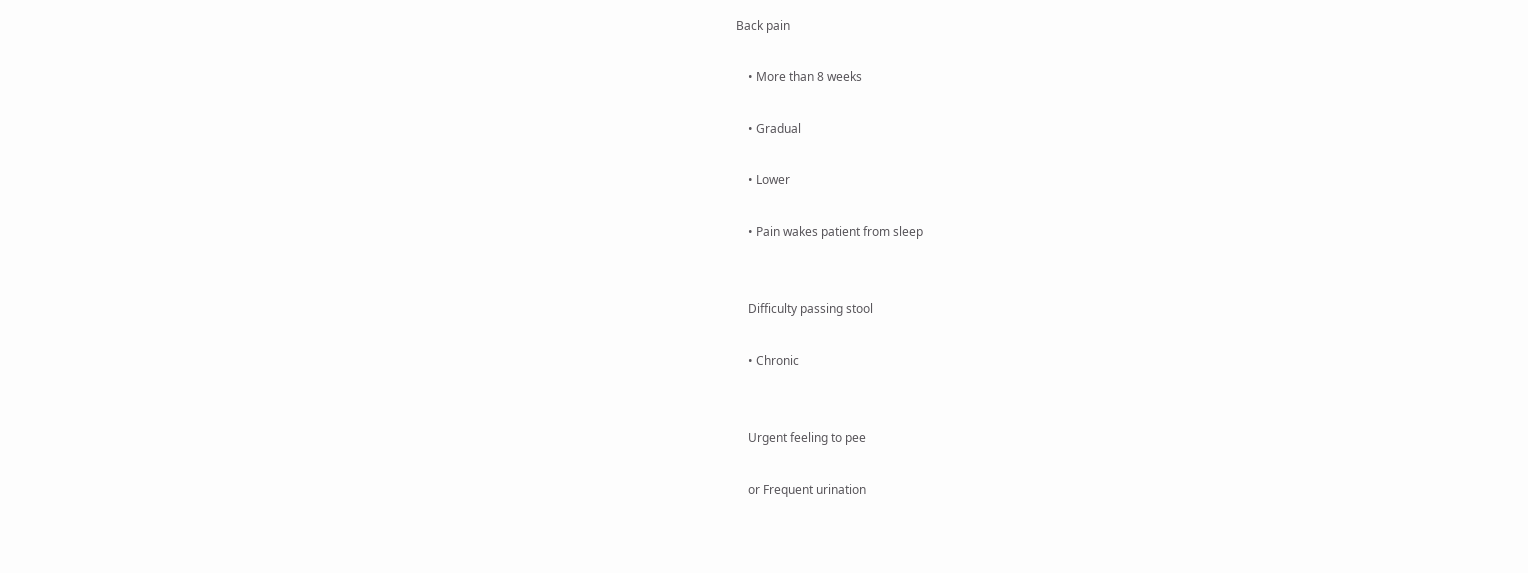Back pain

    • More than 8 weeks

    • Gradual

    • Lower

    • Pain wakes patient from sleep


    Difficulty passing stool

    • Chronic


    Urgent feeling to pee

    or Frequent urination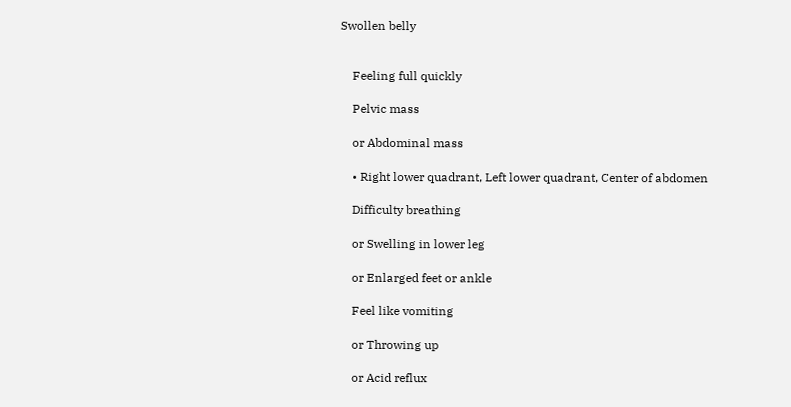Swollen belly


    Feeling full quickly

    Pelvic mass

    or Abdominal mass

    • Right lower quadrant, Left lower quadrant, Center of abdomen

    Difficulty breathing

    or Swelling in lower leg

    or Enlarged feet or ankle

    Feel like vomiting

    or Throwing up

    or Acid reflux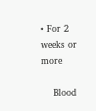• For 2 weeks or more

    Blood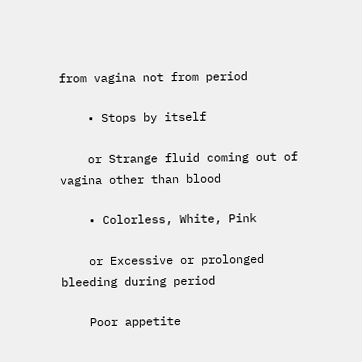from vagina not from period

    • Stops by itself

    or Strange fluid coming out of vagina other than blood

    • Colorless, White, Pink

    or Excessive or prolonged bleeding during period

    Poor appetite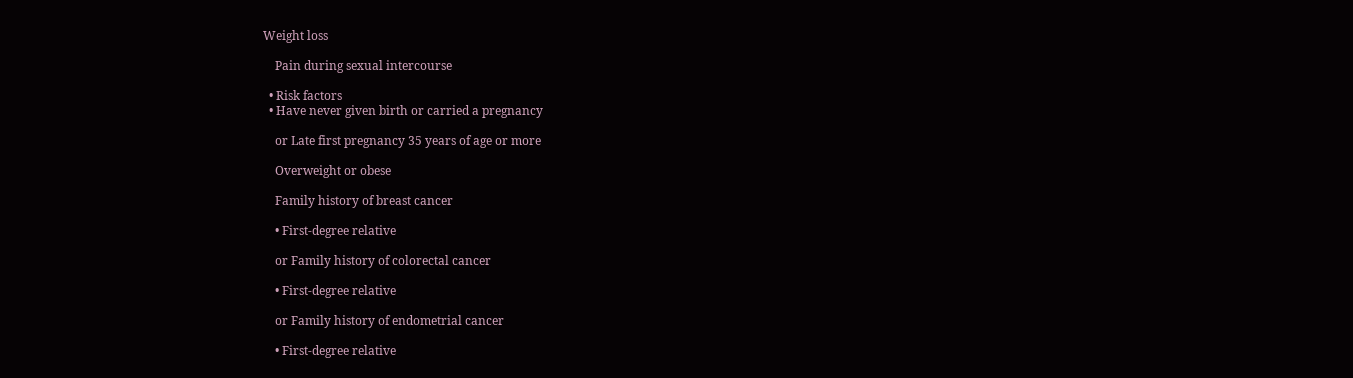Weight loss

    Pain during sexual intercourse

  • Risk factors
  • Have never given birth or carried a pregnancy

    or Late first pregnancy 35 years of age or more

    Overweight or obese

    Family history of breast cancer

    • First-degree relative

    or Family history of colorectal cancer

    • First-degree relative

    or Family history of endometrial cancer

    • First-degree relative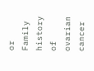or Family history of ovarian cancer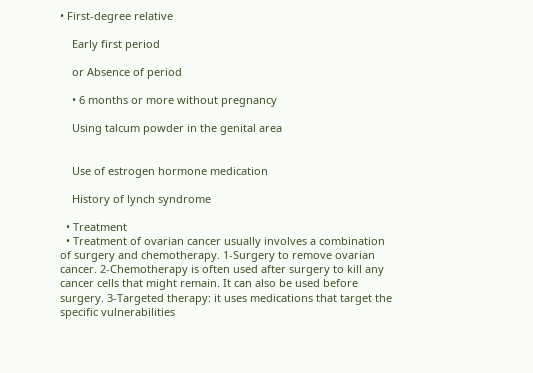• First-degree relative

    Early first period

    or Absence of period

    • 6 months or more without pregnancy

    Using talcum powder in the genital area


    Use of estrogen hormone medication

    History of lynch syndrome

  • Treatment
  • Treatment of ovarian cancer usually involves a combination of surgery and chemotherapy. 1-Surgery to remove ovarian cancer. 2-Chemotherapy is often used after surgery to kill any cancer cells that might remain. It can also be used before surgery. 3-Targeted therapy: it uses medications that target the specific vulnerabilities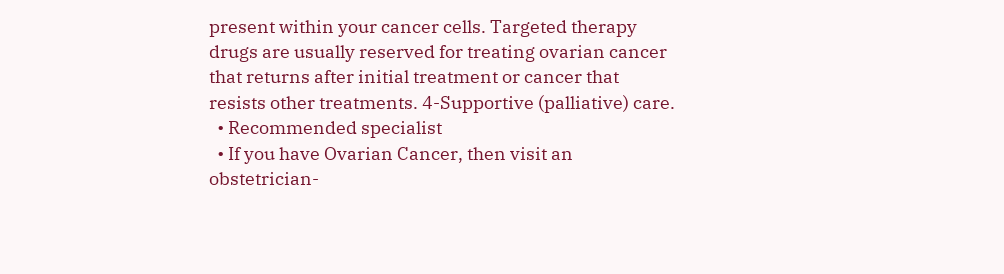present within your cancer cells. Targeted therapy drugs are usually reserved for treating ovarian cancer that returns after initial treatment or cancer that resists other treatments. 4-Supportive (palliative) care.
  • Recommended specialist
  • If you have Ovarian Cancer, then visit an obstetrician-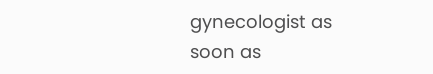gynecologist as soon as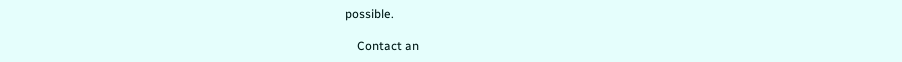possible.

    Contact an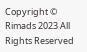Copyright © Rimads 2023 All Rights Reserved